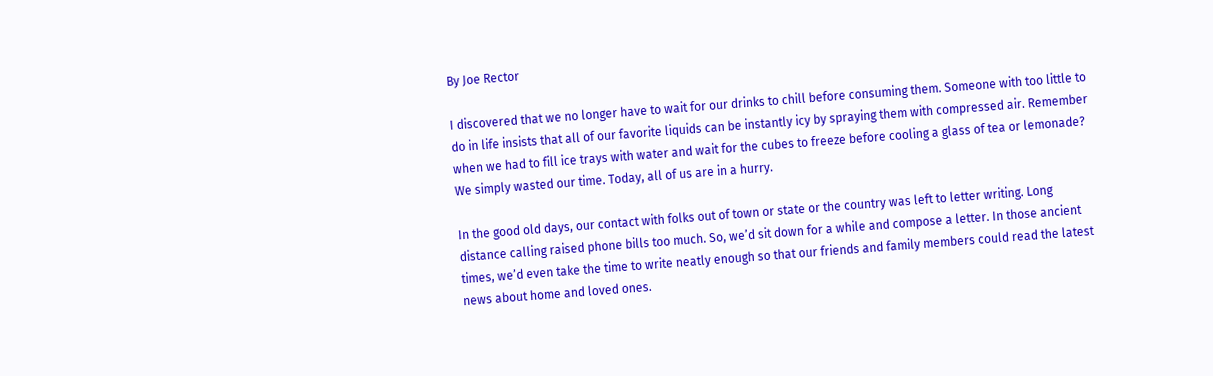By Joe Rector

I discovered that we no longer have to wait for our drinks to chill before consuming them. Someone with too little to do in life insists that all of our favorite liquids can be instantly icy by spraying them with compressed air. Remember when we had to fill ice trays with water and wait for the cubes to freeze before cooling a glass of tea or lemonade? We simply wasted our time. Today, all of us are in a hurry.

In the good old days, our contact with folks out of town or state or the country was left to letter writing. Long distance calling raised phone bills too much. So, we’d sit down for a while and compose a letter. In those ancient times, we’d even take the time to write neatly enough so that our friends and family members could read the latest news about home and loved ones.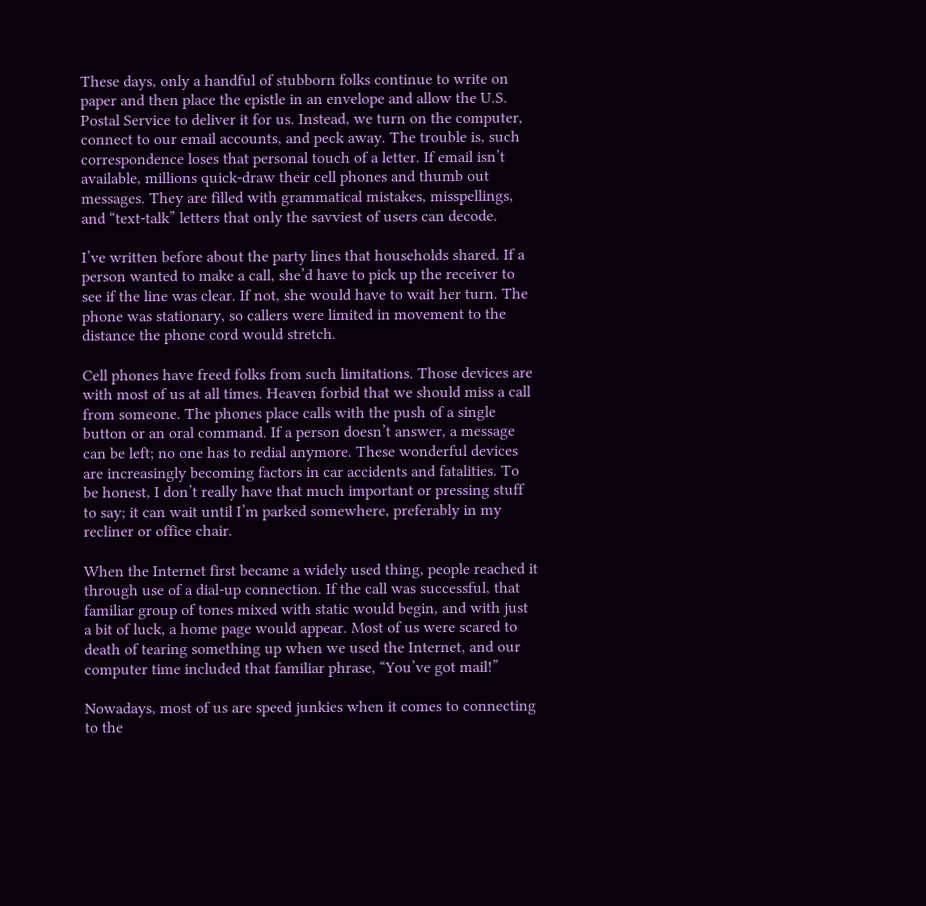These days, only a handful of stubborn folks continue to write on paper and then place the epistle in an envelope and allow the U.S. Postal Service to deliver it for us. Instead, we turn on the computer, connect to our email accounts, and peck away. The trouble is, such correspondence loses that personal touch of a letter. If email isn’t available, millions quick-draw their cell phones and thumb out messages. They are filled with grammatical mistakes, misspellings, and “text-talk” letters that only the savviest of users can decode.

I’ve written before about the party lines that households shared. If a person wanted to make a call, she’d have to pick up the receiver to see if the line was clear. If not, she would have to wait her turn. The phone was stationary, so callers were limited in movement to the distance the phone cord would stretch.

Cell phones have freed folks from such limitations. Those devices are with most of us at all times. Heaven forbid that we should miss a call from someone. The phones place calls with the push of a single button or an oral command. If a person doesn’t answer, a message can be left; no one has to redial anymore. These wonderful devices are increasingly becoming factors in car accidents and fatalities. To be honest, I don’t really have that much important or pressing stuff to say; it can wait until I’m parked somewhere, preferably in my recliner or office chair.

When the Internet first became a widely used thing, people reached it through use of a dial-up connection. If the call was successful, that familiar group of tones mixed with static would begin, and with just a bit of luck, a home page would appear. Most of us were scared to death of tearing something up when we used the Internet, and our computer time included that familiar phrase, “You’ve got mail!”

Nowadays, most of us are speed junkies when it comes to connecting to the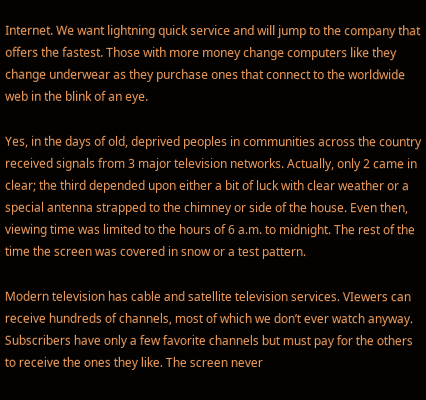Internet. We want lightning quick service and will jump to the company that offers the fastest. Those with more money change computers like they change underwear as they purchase ones that connect to the worldwide web in the blink of an eye.

Yes, in the days of old, deprived peoples in communities across the country received signals from 3 major television networks. Actually, only 2 came in clear; the third depended upon either a bit of luck with clear weather or a special antenna strapped to the chimney or side of the house. Even then, viewing time was limited to the hours of 6 a.m. to midnight. The rest of the time the screen was covered in snow or a test pattern.

Modern television has cable and satellite television services. VIewers can receive hundreds of channels, most of which we don’t ever watch anyway. Subscribers have only a few favorite channels but must pay for the others to receive the ones they like. The screen never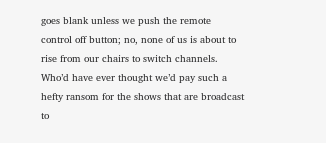goes blank unless we push the remote control off button; no, none of us is about to rise from our chairs to switch channels. Who’d have ever thought we’d pay such a hefty ransom for the shows that are broadcast to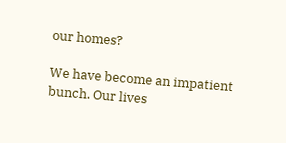our homes?

We have become an impatient bunch. Our lives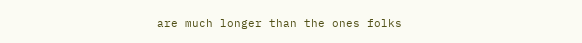are much longer than the ones folks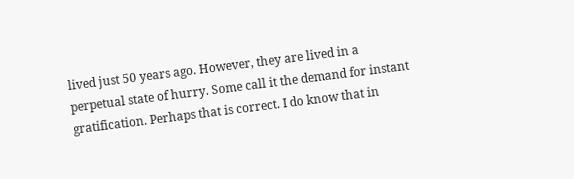lived just 50 years ago. However, they are lived in a perpetual state of hurry. Some call it the demand for instant gratification. Perhaps that is correct. I do know that in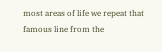most areas of life we repeat that famous line from the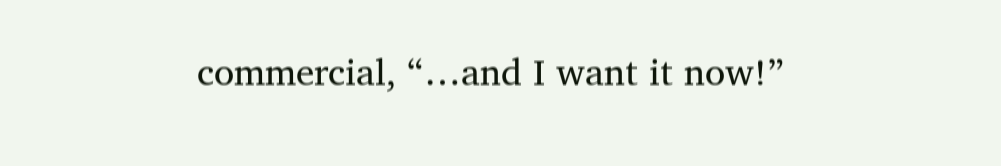commercial, “…and I want it now!”